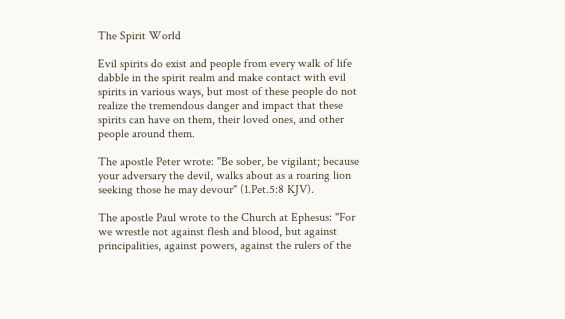The Spirit World

Evil spirits do exist and people from every walk of life dabble in the spirit realm and make contact with evil spirits in various ways, but most of these people do not realize the tremendous danger and impact that these spirits can have on them, their loved ones, and other people around them.

The apostle Peter wrote: "Be sober, be vigilant; because your adversary the devil, walks about as a roaring lion seeking those he may devour" (1.Pet.5:8 KJV).

The apostle Paul wrote to the Church at Ephesus: "For we wrestle not against flesh and blood, but against principalities, against powers, against the rulers of the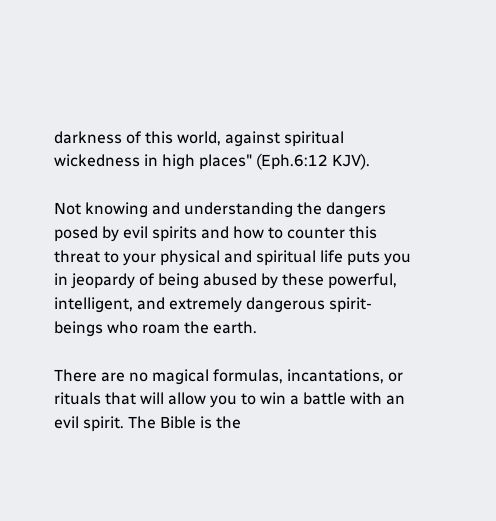darkness of this world, against spiritual wickedness in high places" (Eph.6:12 KJV).

Not knowing and understanding the dangers posed by evil spirits and how to counter this threat to your physical and spiritual life puts you in jeopardy of being abused by these powerful, intelligent, and extremely dangerous spirit-beings who roam the earth.

There are no magical formulas, incantations, or rituals that will allow you to win a battle with an evil spirit. The Bible is the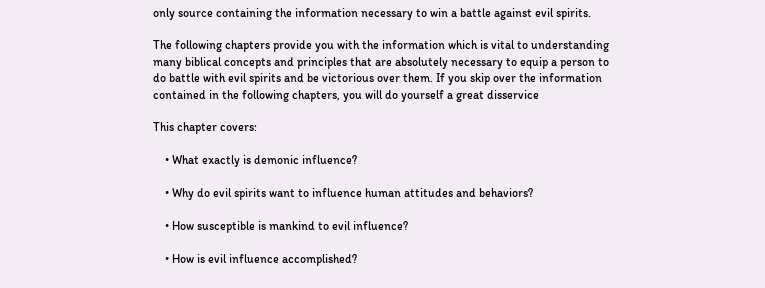only source containing the information necessary to win a battle against evil spirits.

The following chapters provide you with the information which is vital to understanding many biblical concepts and principles that are absolutely necessary to equip a person to do battle with evil spirits and be victorious over them. If you skip over the information contained in the following chapters, you will do yourself a great disservice

This chapter covers:

    • What exactly is demonic influence?

    • Why do evil spirits want to influence human attitudes and behaviors?

    • How susceptible is mankind to evil influence?

    • How is evil influence accomplished?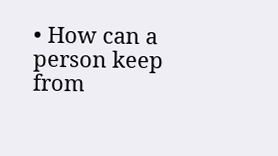• How can a person keep from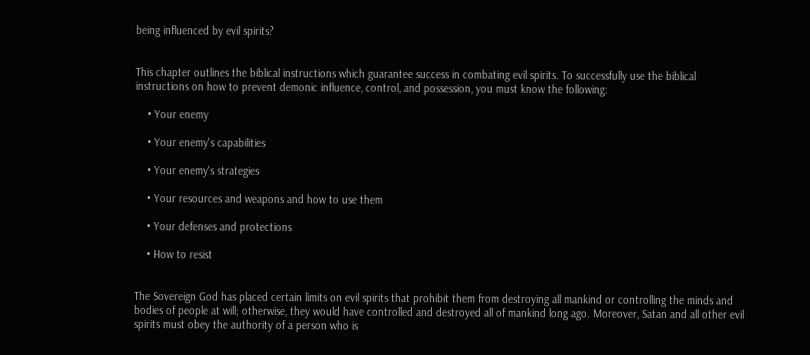being influenced by evil spirits?


This chapter outlines the biblical instructions which guarantee success in combating evil spirits. To successfully use the biblical instructions on how to prevent demonic influence, control, and possession, you must know the following:

    • Your enemy

    • Your enemy's capabilities

    • Your enemy's strategies

    • Your resources and weapons and how to use them

    • Your defenses and protections

    • How to resist


The Sovereign God has placed certain limits on evil spirits that prohibit them from destroying all mankind or controlling the minds and bodies of people at will; otherwise, they would have controlled and destroyed all of mankind long ago. Moreover, Satan and all other evil spirits must obey the authority of a person who is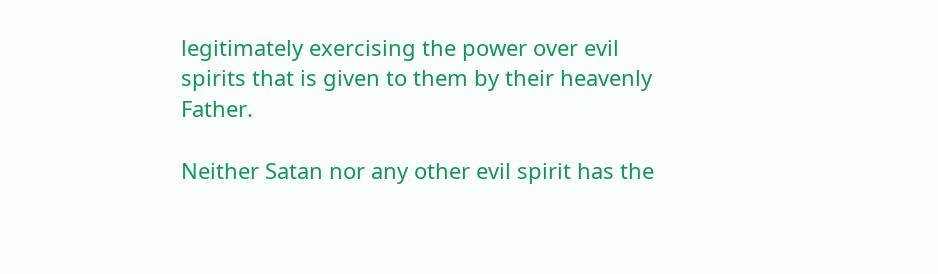legitimately exercising the power over evil spirits that is given to them by their heavenly Father.

Neither Satan nor any other evil spirit has the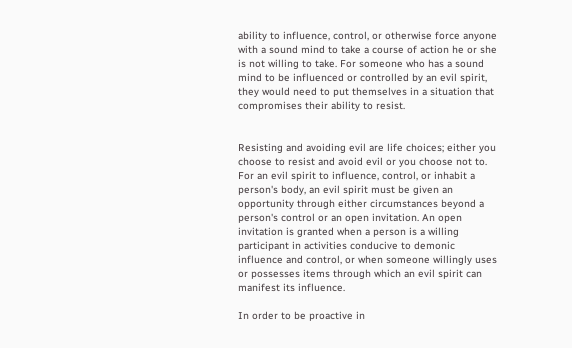ability to influence, control, or otherwise force anyone with a sound mind to take a course of action he or she is not willing to take. For someone who has a sound mind to be influenced or controlled by an evil spirit, they would need to put themselves in a situation that compromises their ability to resist.


Resisting and avoiding evil are life choices; either you choose to resist and avoid evil or you choose not to. For an evil spirit to influence, control, or inhabit a person's body, an evil spirit must be given an opportunity through either circumstances beyond a person's control or an open invitation. An open invitation is granted when a person is a willing participant in activities conducive to demonic influence and control, or when someone willingly uses or possesses items through which an evil spirit can manifest its influence.

In order to be proactive in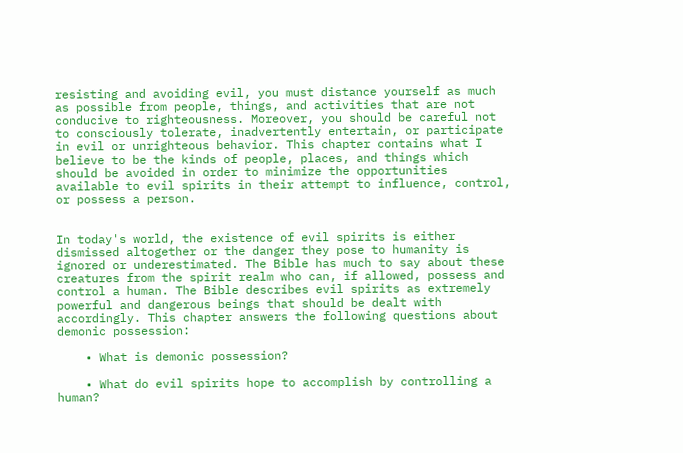resisting and avoiding evil, you must distance yourself as much as possible from people, things, and activities that are not conducive to righteousness. Moreover, you should be careful not to consciously tolerate, inadvertently entertain, or participate in evil or unrighteous behavior. This chapter contains what I believe to be the kinds of people, places, and things which should be avoided in order to minimize the opportunities available to evil spirits in their attempt to influence, control, or possess a person.


In today's world, the existence of evil spirits is either dismissed altogether or the danger they pose to humanity is ignored or underestimated. The Bible has much to say about these creatures from the spirit realm who can, if allowed, possess and control a human. The Bible describes evil spirits as extremely powerful and dangerous beings that should be dealt with accordingly. This chapter answers the following questions about demonic possession:

    • What is demonic possession?

    • What do evil spirits hope to accomplish by controlling a human?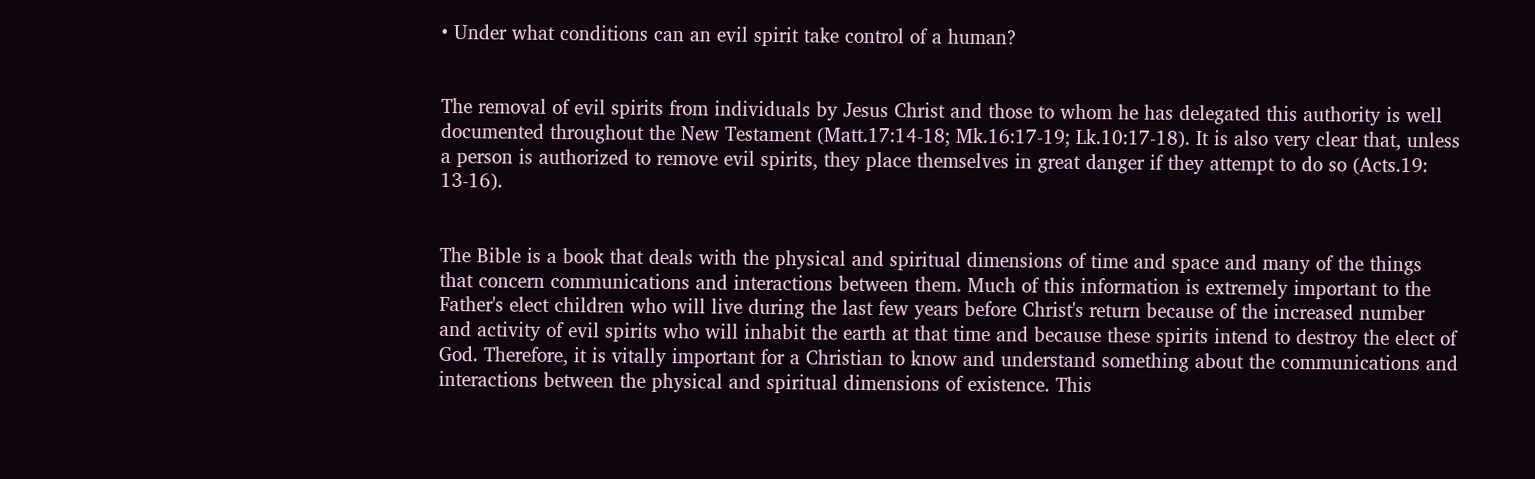• Under what conditions can an evil spirit take control of a human?


The removal of evil spirits from individuals by Jesus Christ and those to whom he has delegated this authority is well documented throughout the New Testament (Matt.17:14-18; Mk.16:17-19; Lk.10:17-18). It is also very clear that, unless a person is authorized to remove evil spirits, they place themselves in great danger if they attempt to do so (Acts.19: 13-16).


The Bible is a book that deals with the physical and spiritual dimensions of time and space and many of the things that concern communications and interactions between them. Much of this information is extremely important to the Father's elect children who will live during the last few years before Christ's return because of the increased number and activity of evil spirits who will inhabit the earth at that time and because these spirits intend to destroy the elect of God. Therefore, it is vitally important for a Christian to know and understand something about the communications and interactions between the physical and spiritual dimensions of existence. This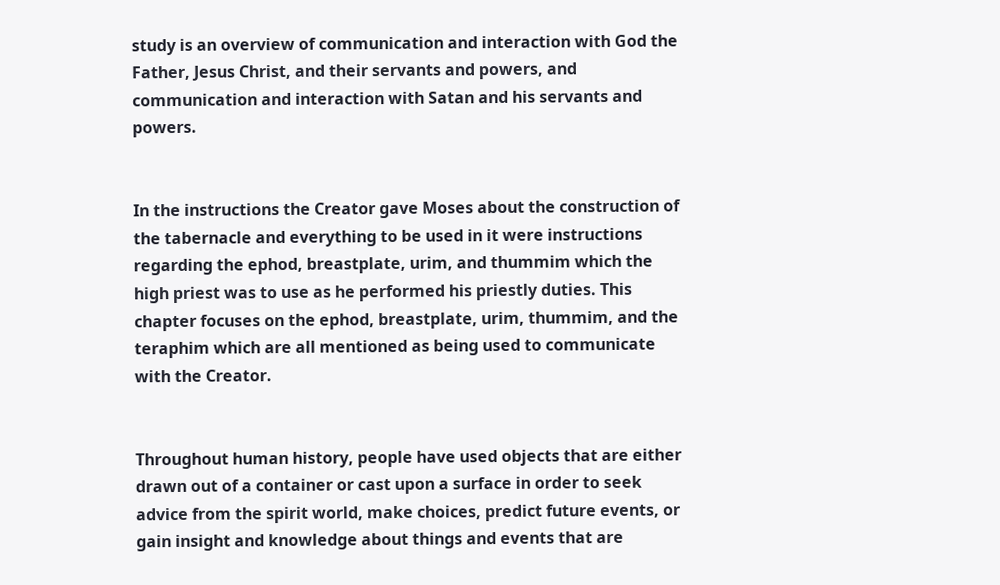study is an overview of communication and interaction with God the Father, Jesus Christ, and their servants and powers, and communication and interaction with Satan and his servants and powers.


In the instructions the Creator gave Moses about the construction of the tabernacle and everything to be used in it were instructions regarding the ephod, breastplate, urim, and thummim which the high priest was to use as he performed his priestly duties. This chapter focuses on the ephod, breastplate, urim, thummim, and the teraphim which are all mentioned as being used to communicate with the Creator.


Throughout human history, people have used objects that are either drawn out of a container or cast upon a surface in order to seek advice from the spirit world, make choices, predict future events, or gain insight and knowledge about things and events that are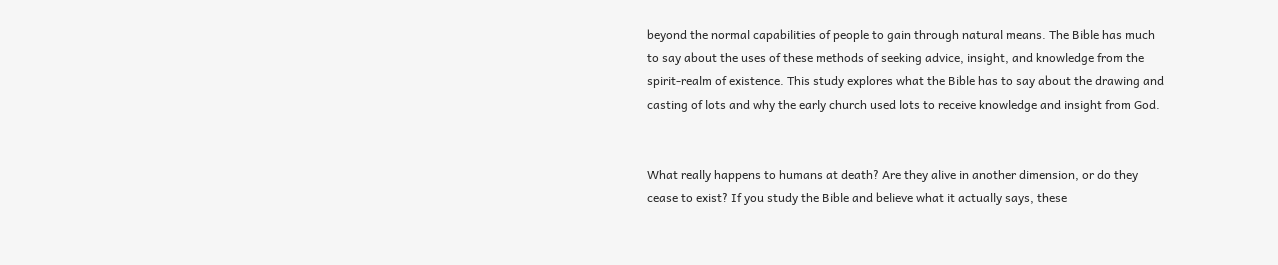beyond the normal capabilities of people to gain through natural means. The Bible has much to say about the uses of these methods of seeking advice, insight, and knowledge from the spirit-realm of existence. This study explores what the Bible has to say about the drawing and casting of lots and why the early church used lots to receive knowledge and insight from God.


What really happens to humans at death? Are they alive in another dimension, or do they cease to exist? If you study the Bible and believe what it actually says, these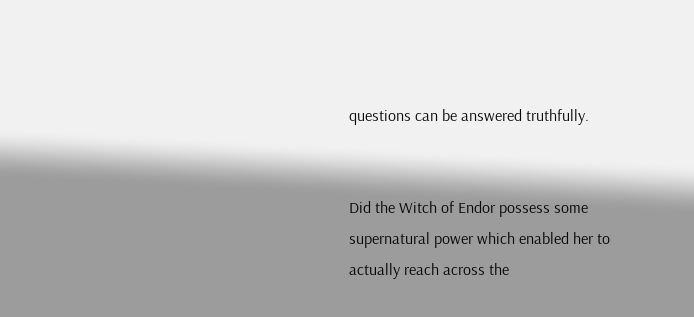questions can be answered truthfully.


Did the Witch of Endor possess some supernatural power which enabled her to actually reach across the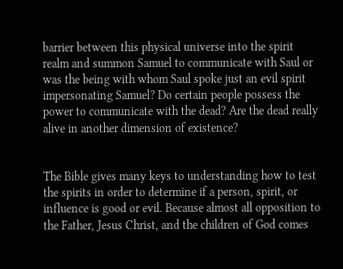barrier between this physical universe into the spirit realm and summon Samuel to communicate with Saul or was the being with whom Saul spoke just an evil spirit impersonating Samuel? Do certain people possess the power to communicate with the dead? Are the dead really alive in another dimension of existence?


The Bible gives many keys to understanding how to test the spirits in order to determine if a person, spirit, or influence is good or evil. Because almost all opposition to the Father, Jesus Christ, and the children of God comes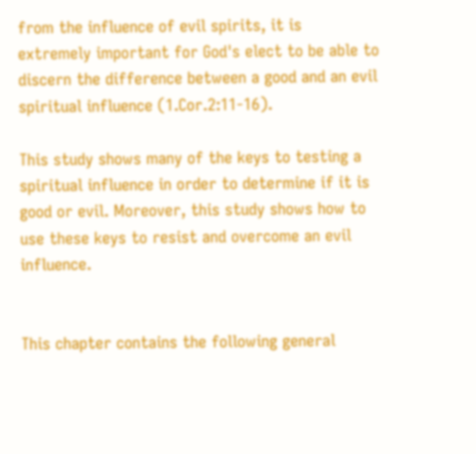from the influence of evil spirits, it is extremely important for God's elect to be able to discern the difference between a good and an evil spiritual influence (1.Cor.2:11-16).

This study shows many of the keys to testing a spiritual influence in order to determine if it is good or evil. Moreover, this study shows how to use these keys to resist and overcome an evil influence.


This chapter contains the following general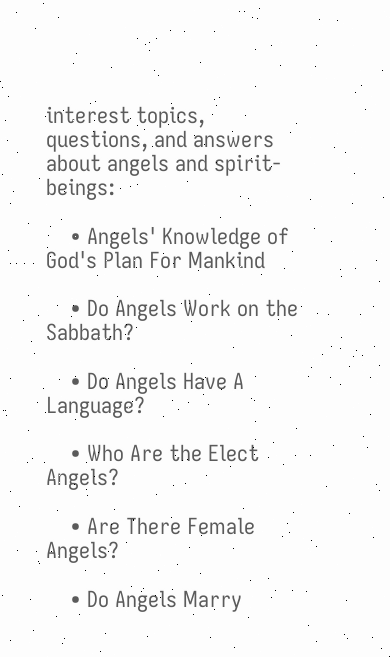interest topics, questions, and answers about angels and spirit-beings:

    • Angels' Knowledge of God's Plan For Mankind

    • Do Angels Work on the Sabbath?

    • Do Angels Have A Language?

    • Who Are the Elect Angels?

    • Are There Female Angels?

    • Do Angels Marry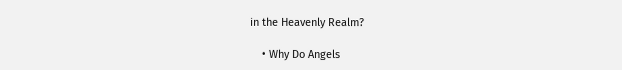in the Heavenly Realm?

    • Why Do Angels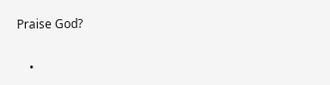Praise God?

    •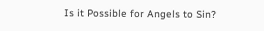Is it Possible for Angels to Sin?